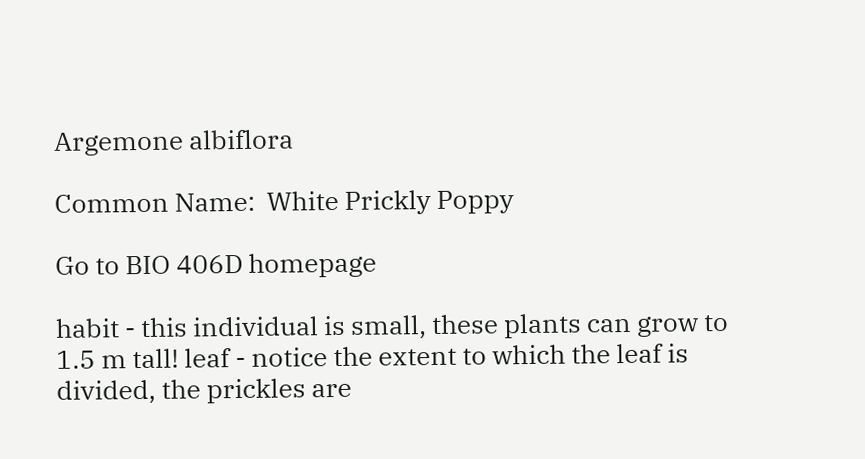Argemone albiflora

Common Name:  White Prickly Poppy

Go to BIO 406D homepage

habit - this individual is small, these plants can grow to 1.5 m tall! leaf - notice the extent to which the leaf is divided, the prickles are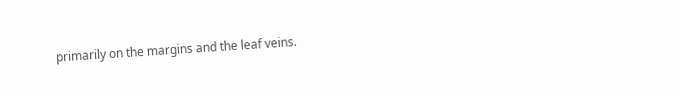primarily on the margins and the leaf veins.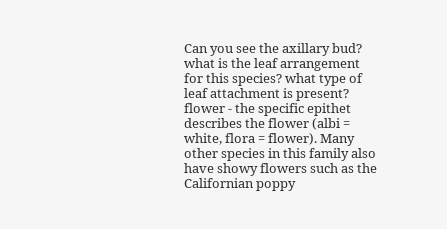Can you see the axillary bud?
what is the leaf arrangement for this species? what type of leaf attachment is present?  flower - the specific epithet describes the flower (albi = white, flora = flower). Many other species in this family also have showy flowers such as the Californian poppy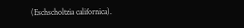(Eschscholtzia californica).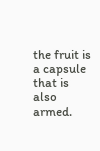the fruit is a capsule that is also armed.